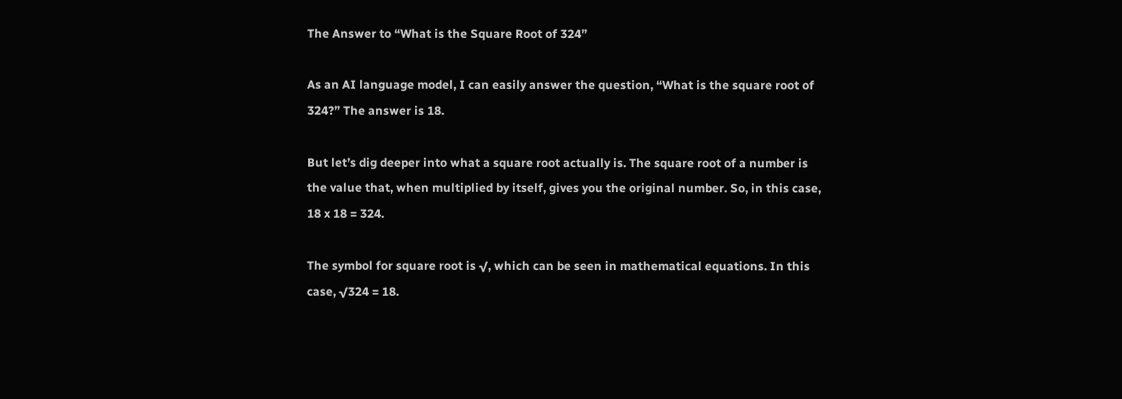The Answer to “What is the Square Root of 324”

As an AI language model, I can easily answer the question, “What is the square root of 324?” The answer is 18.

But let’s dig deeper into what a square root actually is. The square root of a number is the value that, when multiplied by itself, gives you the original number. So, in this case, 18 x 18 = 324.

The symbol for square root is √, which can be seen in mathematical equations. In this case, √324 = 18.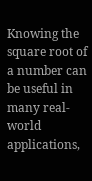Knowing the square root of a number can be useful in many real-world applications,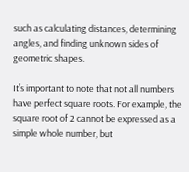such as calculating distances, determining angles, and finding unknown sides of geometric shapes.

It’s important to note that not all numbers have perfect square roots. For example, the square root of 2 cannot be expressed as a simple whole number, but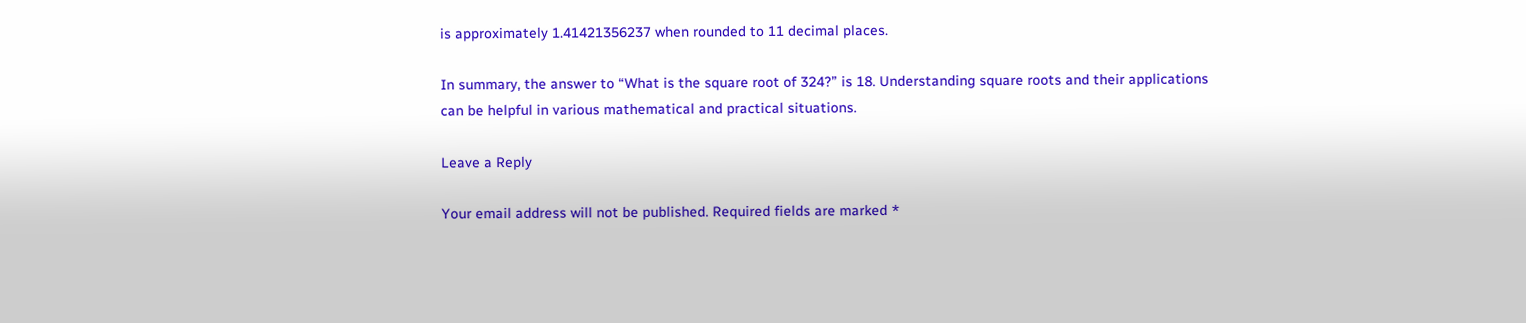is approximately 1.41421356237 when rounded to 11 decimal places.

In summary, the answer to “What is the square root of 324?” is 18. Understanding square roots and their applications can be helpful in various mathematical and practical situations.

Leave a Reply

Your email address will not be published. Required fields are marked *